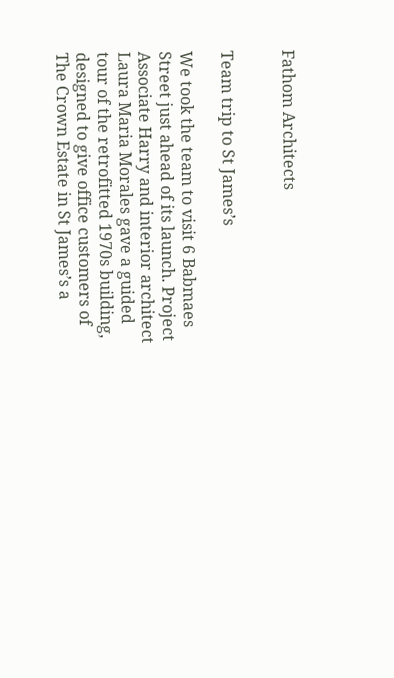Fathom Architects


Team trip to St James’s

We took the team to visit 6 Babmaes Street just ahead of its launch. Project Associate Harry and interior architect Laura Maria Morales gave a guided tour of the retrofitted 1970s building, designed to give office customers of The Crown Estate in St James’s a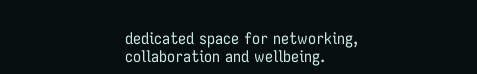dedicated space for networking, collaboration and wellbeing.